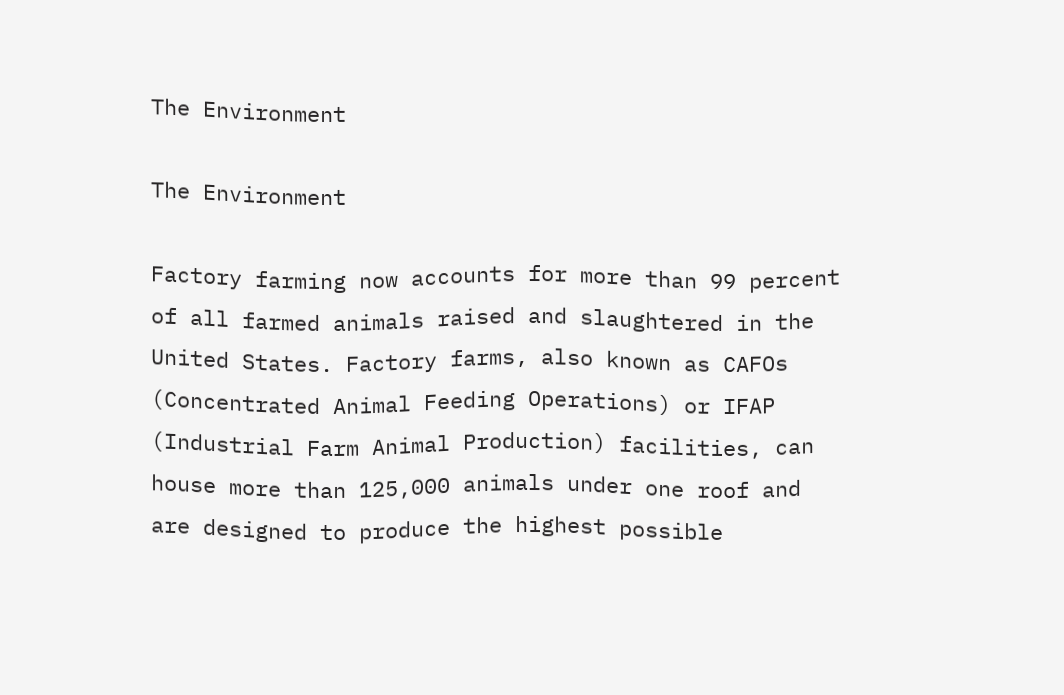The Environment

The Environment

Factory farming now accounts for more than 99 percent of all farmed animals raised and slaughtered in the United States. Factory farms, also known as CAFOs (Concentrated Animal Feeding Operations) or IFAP (Industrial Farm Animal Production) facilities, can house more than 125,000 animals under one roof and are designed to produce the highest possible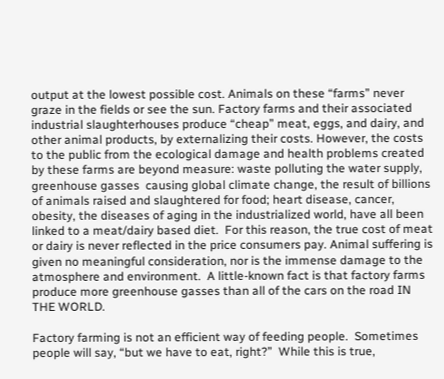output at the lowest possible cost. Animals on these “farms” never graze in the fields or see the sun. Factory farms and their associated industrial slaughterhouses produce “cheap” meat, eggs, and dairy, and other animal products, by externalizing their costs. However, the costs to the public from the ecological damage and health problems created by these farms are beyond measure: waste polluting the water supply, greenhouse gasses  causing global climate change, the result of billions of animals raised and slaughtered for food; heart disease, cancer, obesity, the diseases of aging in the industrialized world, have all been linked to a meat/dairy based diet.  For this reason, the true cost of meat or dairy is never reflected in the price consumers pay. Animal suffering is given no meaningful consideration, nor is the immense damage to the atmosphere and environment.  A little-known fact is that factory farms produce more greenhouse gasses than all of the cars on the road IN THE WORLD.

Factory farming is not an efficient way of feeding people.  Sometimes people will say, “but we have to eat, right?”  While this is true,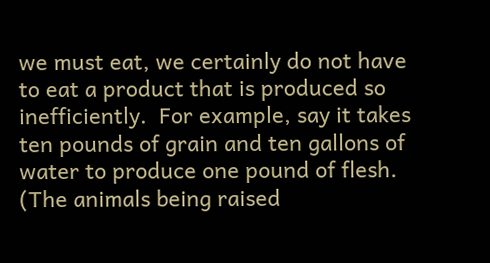we must eat, we certainly do not have to eat a product that is produced so inefficiently.  For example, say it takes ten pounds of grain and ten gallons of water to produce one pound of flesh.  (The animals being raised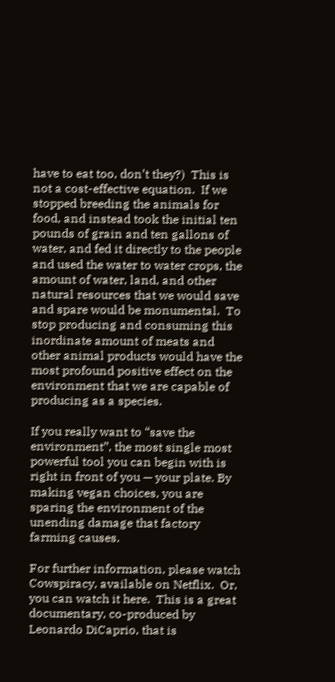have to eat too, don’t they?)  This is not a cost-effective equation.  If we stopped breeding the animals for food, and instead took the initial ten pounds of grain and ten gallons of water, and fed it directly to the people and used the water to water crops, the amount of water, land, and other natural resources that we would save and spare would be monumental.  To stop producing and consuming this inordinate amount of meats and other animal products would have the most profound positive effect on the environment that we are capable of producing as a species.

If you really want to “save the environment”, the most single most powerful tool you can begin with is right in front of you — your plate. By making vegan choices, you are sparing the environment of the unending damage that factory farming causes.

For further information, please watch Cowspiracy, available on Netflix.  Or, you can watch it here.  This is a great documentary, co-produced by Leonardo DiCaprio, that is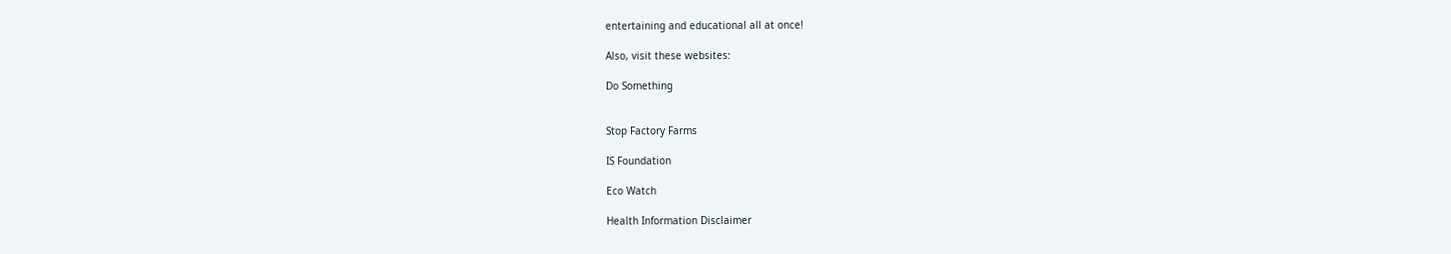entertaining and educational all at once!

Also, visit these websites:

Do Something


Stop Factory Farms

IS Foundation

Eco Watch

Health Information Disclaimer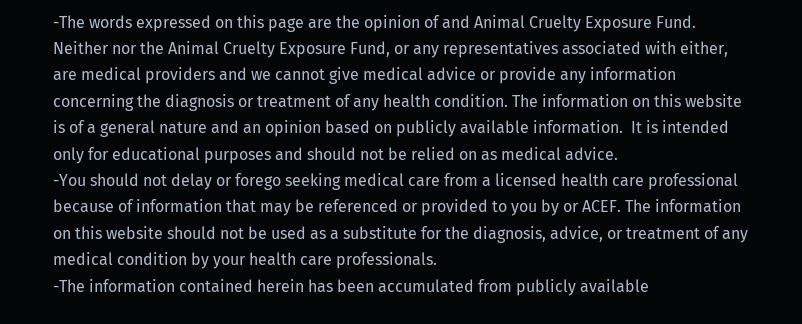-The words expressed on this page are the opinion of and Animal Cruelty Exposure Fund.  Neither nor the Animal Cruelty Exposure Fund, or any representatives associated with either, are medical providers and we cannot give medical advice or provide any information concerning the diagnosis or treatment of any health condition. The information on this website is of a general nature and an opinion based on publicly available information.  It is intended only for educational purposes and should not be relied on as medical advice.
-You should not delay or forego seeking medical care from a licensed health care professional because of information that may be referenced or provided to you by or ACEF. The information on this website should not be used as a substitute for the diagnosis, advice, or treatment of any medical condition by your health care professionals.
-The information contained herein has been accumulated from publicly available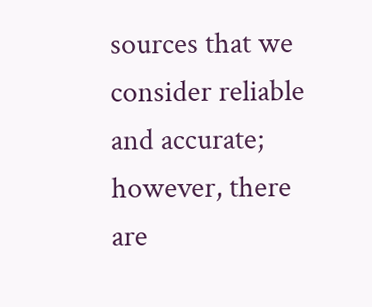sources that we consider reliable and accurate; however, there are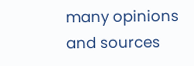many opinions and sources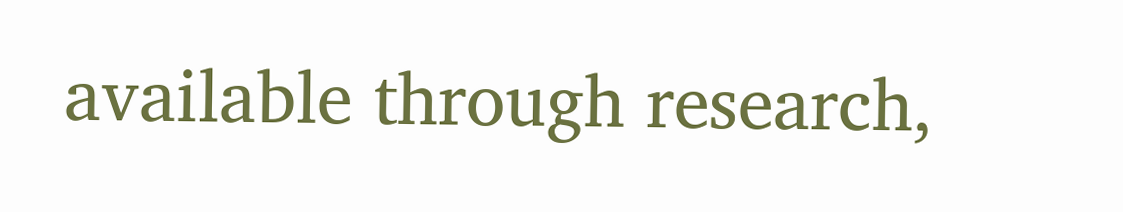available through research,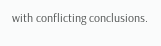with conflicting conclusions.